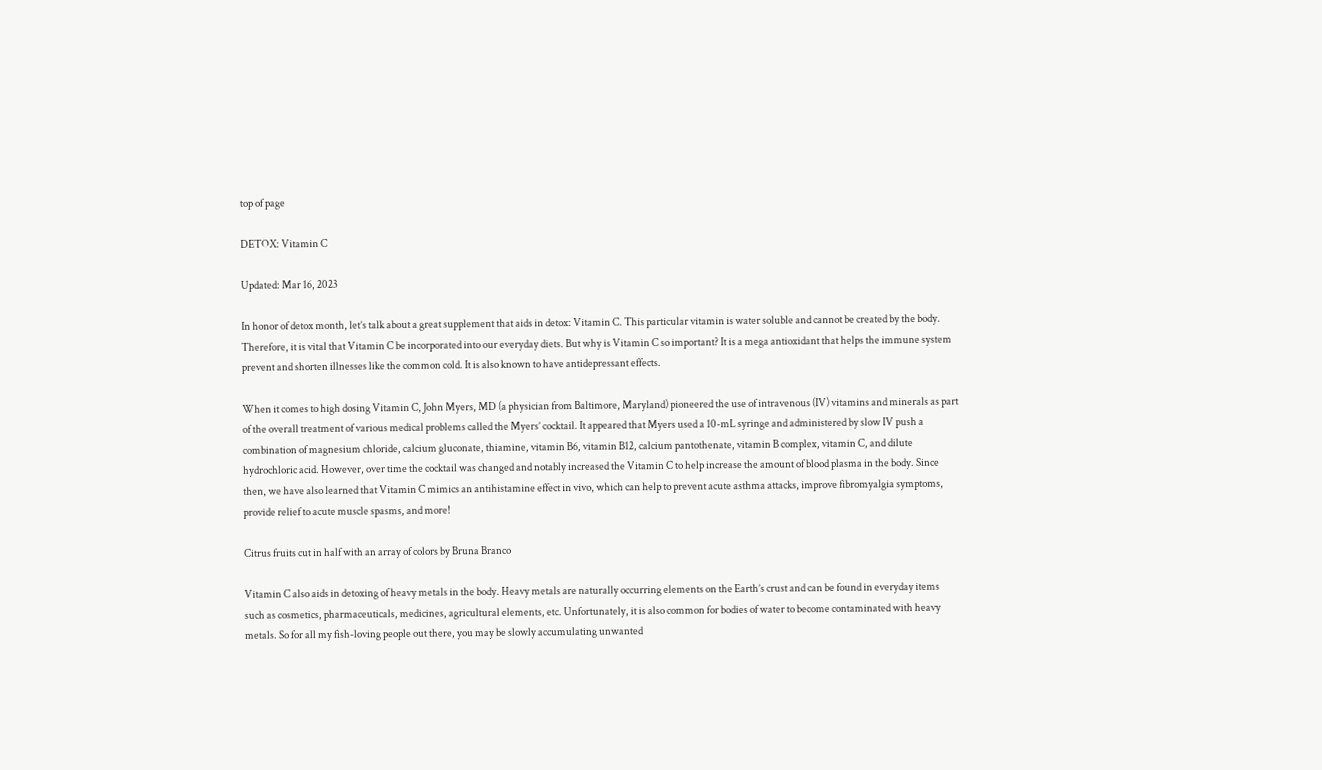top of page

DETOX: Vitamin C

Updated: Mar 16, 2023

In honor of detox month, let’s talk about a great supplement that aids in detox: Vitamin C. This particular vitamin is water soluble and cannot be created by the body. Therefore, it is vital that Vitamin C be incorporated into our everyday diets. But why is Vitamin C so important? It is a mega antioxidant that helps the immune system prevent and shorten illnesses like the common cold. It is also known to have antidepressant effects.

When it comes to high dosing Vitamin C, John Myers, MD (a physician from Baltimore, Maryland) pioneered the use of intravenous (IV) vitamins and minerals as part of the overall treatment of various medical problems called the Myers’ cocktail. It appeared that Myers used a 10-mL syringe and administered by slow IV push a combination of magnesium chloride, calcium gluconate, thiamine, vitamin B6, vitamin B12, calcium pantothenate, vitamin B complex, vitamin C, and dilute hydrochloric acid. However, over time the cocktail was changed and notably increased the Vitamin C to help increase the amount of blood plasma in the body. Since then, we have also learned that Vitamin C mimics an antihistamine effect in vivo, which can help to prevent acute asthma attacks, improve fibromyalgia symptoms, provide relief to acute muscle spasms, and more!

Citrus fruits cut in half with an array of colors by Bruna Branco

Vitamin C also aids in detoxing of heavy metals in the body. Heavy metals are naturally occurring elements on the Earth’s crust and can be found in everyday items such as cosmetics, pharmaceuticals, medicines, agricultural elements, etc. Unfortunately, it is also common for bodies of water to become contaminated with heavy metals. So for all my fish-loving people out there, you may be slowly accumulating unwanted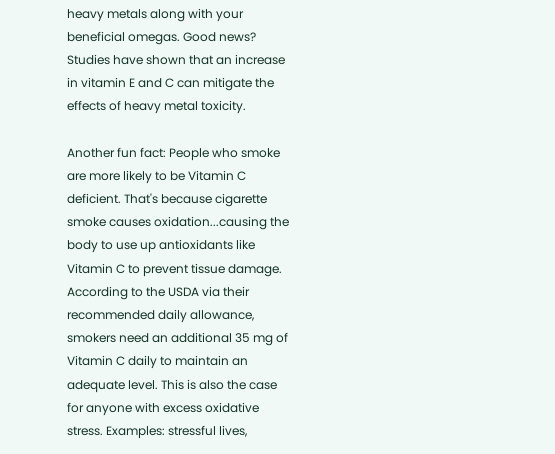heavy metals along with your beneficial omegas. Good news? Studies have shown that an increase in vitamin E and C can mitigate the effects of heavy metal toxicity.

Another fun fact: People who smoke are more likely to be Vitamin C deficient. That's because cigarette smoke causes oxidation...causing the body to use up antioxidants like Vitamin C to prevent tissue damage. According to the USDA via their recommended daily allowance, smokers need an additional 35 mg of Vitamin C daily to maintain an adequate level. This is also the case for anyone with excess oxidative stress. Examples: stressful lives,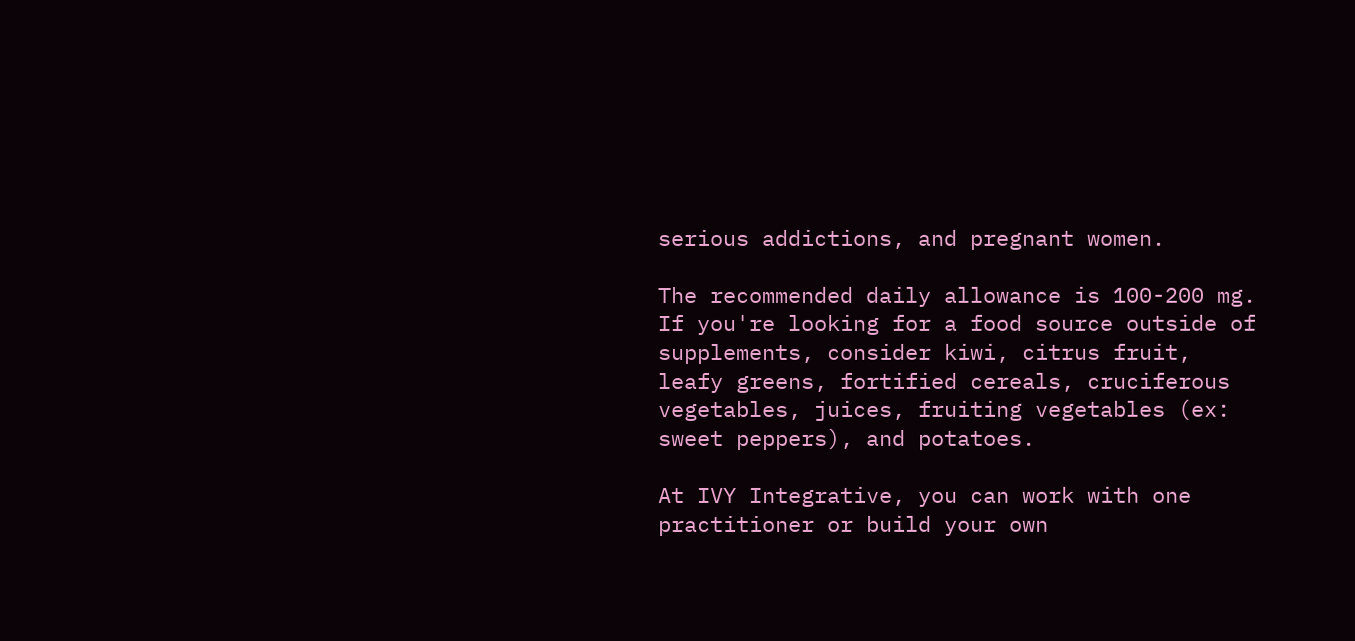serious addictions, and pregnant women.

The recommended daily allowance is 100-200 mg. If you're looking for a food source outside of supplements, consider kiwi, citrus fruit, leafy greens, fortified cereals, cruciferous vegetables, juices, fruiting vegetables (ex: sweet peppers), and potatoes.

At IVY Integrative, you can work with one practitioner or build your own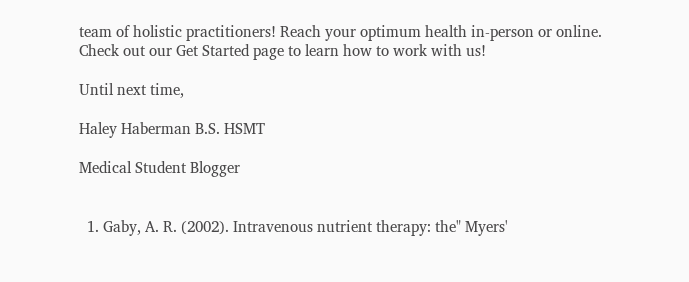team of holistic practitioners! Reach your optimum health in-person or online. Check out our Get Started page to learn how to work with us!

Until next time,

Haley Haberman B.S. HSMT

Medical Student Blogger


  1. Gaby, A. R. (2002). Intravenous nutrient therapy: the" Myers'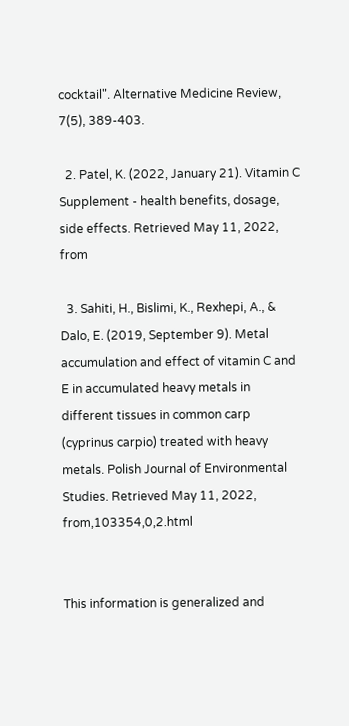cocktail". Alternative Medicine Review, 7(5), 389-403.

  2. Patel, K. (2022, January 21). Vitamin C Supplement - health benefits, dosage, side effects. Retrieved May 11, 2022, from

  3. Sahiti, H., Bislimi, K., Rexhepi, A., & Dalo, E. (2019, September 9). Metal accumulation and effect of vitamin C and E in accumulated heavy metals in different tissues in common carp (cyprinus carpio) treated with heavy metals. Polish Journal of Environmental Studies. Retrieved May 11, 2022, from,103354,0,2.html


This information is generalized and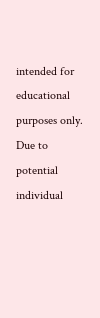intended for educational purposes only. Due to potential individual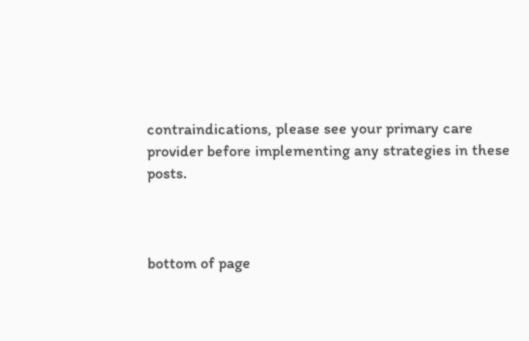contraindications, please see your primary care provider before implementing any strategies in these posts.



bottom of page